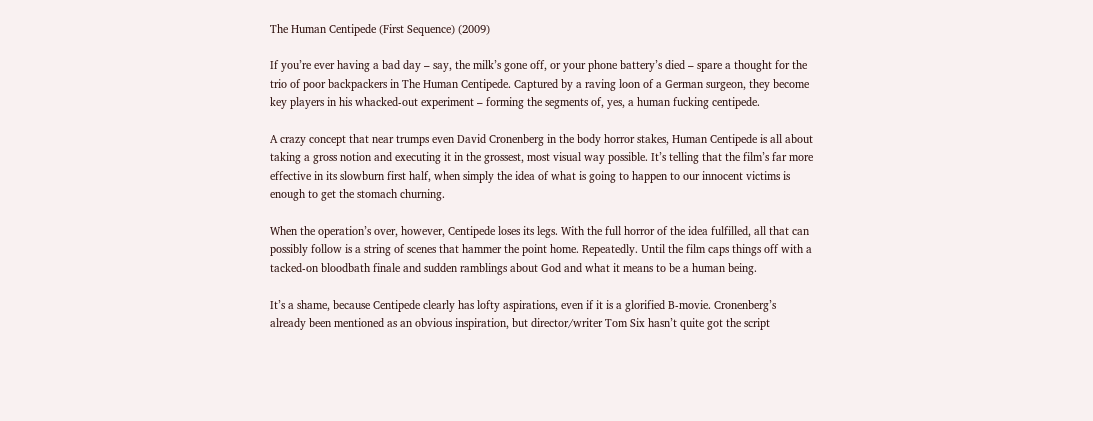The Human Centipede (First Sequence) (2009)

If you’re ever having a bad day – say, the milk’s gone off, or your phone battery’s died – spare a thought for the trio of poor backpackers in The Human Centipede. Captured by a raving loon of a German surgeon, they become key players in his whacked-out experiment – forming the segments of, yes, a human fucking centipede.

A crazy concept that near trumps even David Cronenberg in the body horror stakes, Human Centipede is all about taking a gross notion and executing it in the grossest, most visual way possible. It’s telling that the film’s far more effective in its slowburn first half, when simply the idea of what is going to happen to our innocent victims is enough to get the stomach churning.

When the operation’s over, however, Centipede loses its legs. With the full horror of the idea fulfilled, all that can possibly follow is a string of scenes that hammer the point home. Repeatedly. Until the film caps things off with a tacked-on bloodbath finale and sudden ramblings about God and what it means to be a human being.

It’s a shame, because Centipede clearly has lofty aspirations, even if it is a glorified B-movie. Cronenberg’s already been mentioned as an obvious inspiration, but director/writer Tom Six hasn’t quite got the script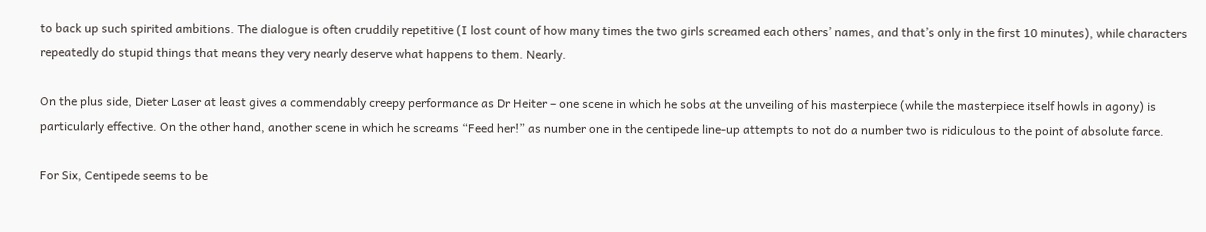to back up such spirited ambitions. The dialogue is often cruddily repetitive (I lost count of how many times the two girls screamed each others’ names, and that’s only in the first 10 minutes), while characters repeatedly do stupid things that means they very nearly deserve what happens to them. Nearly.

On the plus side, Dieter Laser at least gives a commendably creepy performance as Dr Heiter – one scene in which he sobs at the unveiling of his masterpiece (while the masterpiece itself howls in agony) is particularly effective. On the other hand, another scene in which he screams “Feed her!” as number one in the centipede line-up attempts to not do a number two is ridiculous to the point of absolute farce.

For Six, Centipede seems to be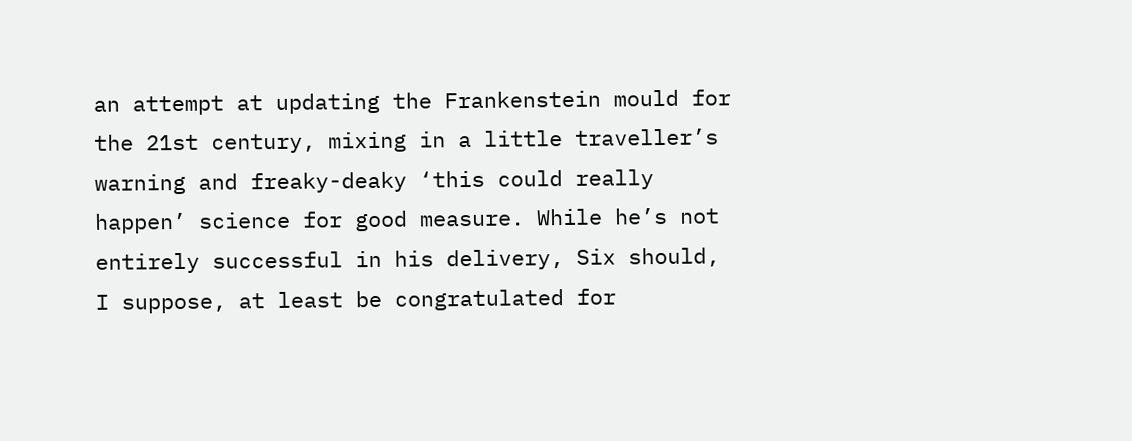an attempt at updating the Frankenstein mould for the 21st century, mixing in a little traveller’s warning and freaky-deaky ‘this could really happen’ science for good measure. While he’s not entirely successful in his delivery, Six should, I suppose, at least be congratulated for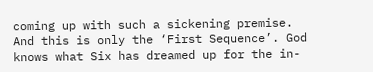coming up with such a sickening premise. And this is only the ‘First Sequence’. God knows what Six has dreamed up for the in-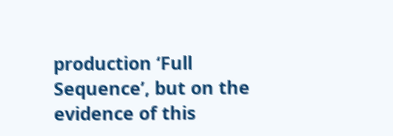production ‘Full Sequence’, but on the evidence of this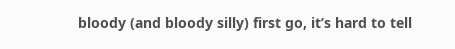bloody (and bloody silly) first go, it’s hard to tell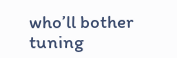who’ll bother tuning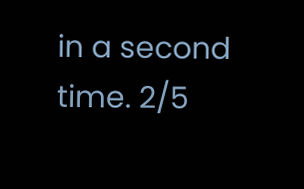in a second time. 2/5